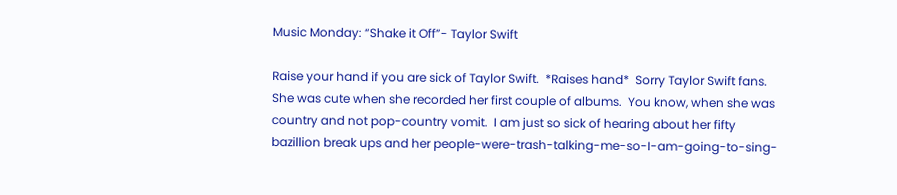Music Monday: “Shake it Off”- Taylor Swift

Raise your hand if you are sick of Taylor Swift.  *Raises hand*  Sorry Taylor Swift fans.  She was cute when she recorded her first couple of albums.  You know, when she was country and not pop-country vomit.  I am just so sick of hearing about her fifty bazillion break ups and her people-were-trash-talking-me-so-I-am-going-to-sing-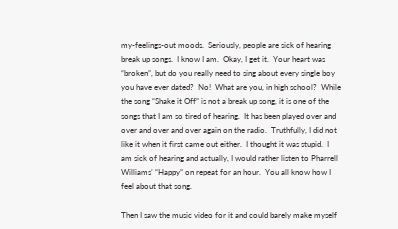my-feelings-out moods.  Seriously, people are sick of hearing break up songs.  I know I am.  Okay, I get it.  Your heart was “broken”, but do you really need to sing about every single boy you have ever dated?  No!  What are you, in high school?  While the song “Shake it Off” is not a break up song, it is one of the songs that I am so tired of hearing.  It has been played over and over and over and over again on the radio.  Truthfully, I did not like it when it first came out either.  I thought it was stupid.  I am sick of hearing and actually, I would rather listen to Pharrell Williams’ “Happy” on repeat for an hour.  You all know how I feel about that song.

Then I saw the music video for it and could barely make myself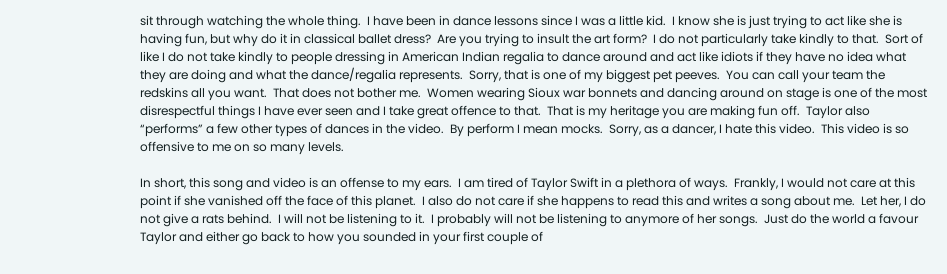sit through watching the whole thing.  I have been in dance lessons since I was a little kid.  I know she is just trying to act like she is having fun, but why do it in classical ballet dress?  Are you trying to insult the art form?  I do not particularly take kindly to that.  Sort of like I do not take kindly to people dressing in American Indian regalia to dance around and act like idiots if they have no idea what they are doing and what the dance/regalia represents.  Sorry, that is one of my biggest pet peeves.  You can call your team the redskins all you want.  That does not bother me.  Women wearing Sioux war bonnets and dancing around on stage is one of the most disrespectful things I have ever seen and I take great offence to that.  That is my heritage you are making fun off.  Taylor also “performs” a few other types of dances in the video.  By perform I mean mocks.  Sorry, as a dancer, I hate this video.  This video is so offensive to me on so many levels.

In short, this song and video is an offense to my ears.  I am tired of Taylor Swift in a plethora of ways.  Frankly, I would not care at this point if she vanished off the face of this planet.  I also do not care if she happens to read this and writes a song about me.  Let her, I do not give a rats behind.  I will not be listening to it.  I probably will not be listening to anymore of her songs.  Just do the world a favour Taylor and either go back to how you sounded in your first couple of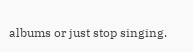albums or just stop singing.